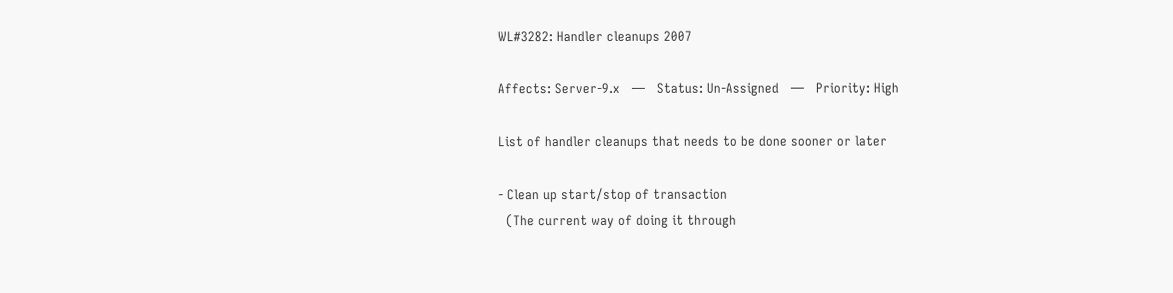WL#3282: Handler cleanups 2007

Affects: Server-9.x   —   Status: Un-Assigned   —   Priority: High

List of handler cleanups that needs to be done sooner or later

- Clean up start/stop of transaction
  (The current way of doing it through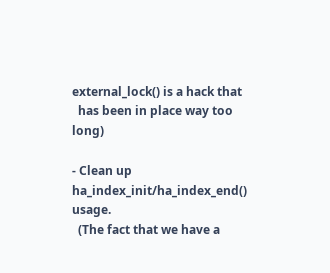external_lock() is a hack that
  has been in place way too long)

- Clean up ha_index_init/ha_index_end() usage.
  (The fact that we have a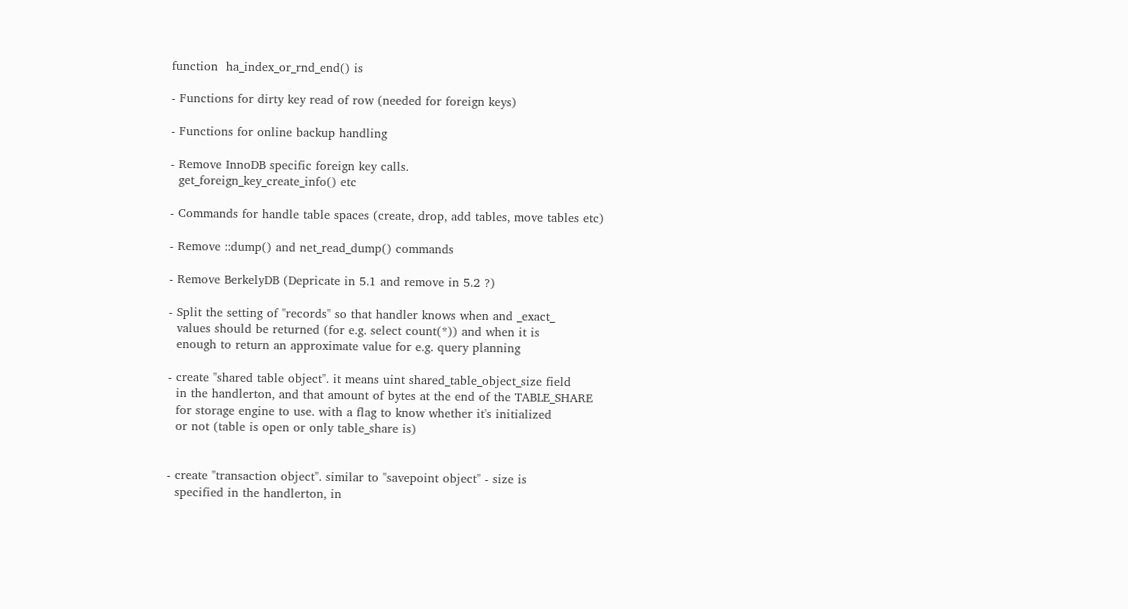function  ha_index_or_rnd_end() is

- Functions for dirty key read of row (needed for foreign keys)

- Functions for online backup handling

- Remove InnoDB specific foreign key calls.
  get_foreign_key_create_info() etc

- Commands for handle table spaces (create, drop, add tables, move tables etc)

- Remove ::dump() and net_read_dump() commands

- Remove BerkelyDB (Depricate in 5.1 and remove in 5.2 ?)

- Split the setting of "records" so that handler knows when and _exact_
  values should be returned (for e.g. select count(*)) and when it is
  enough to return an approximate value for e.g. query planning

- create "shared table object". it means uint shared_table_object_size field
  in the handlerton, and that amount of bytes at the end of the TABLE_SHARE
  for storage engine to use. with a flag to know whether it's initialized
  or not (table is open or only table_share is)


- create "transaction object". similar to "savepoint object" - size is
  specified in the handlerton, in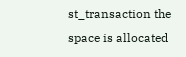st_transaction the space is allocated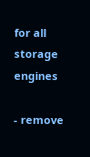for all storage engines

- remove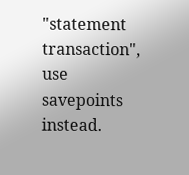"statement transaction", use savepoints instead.